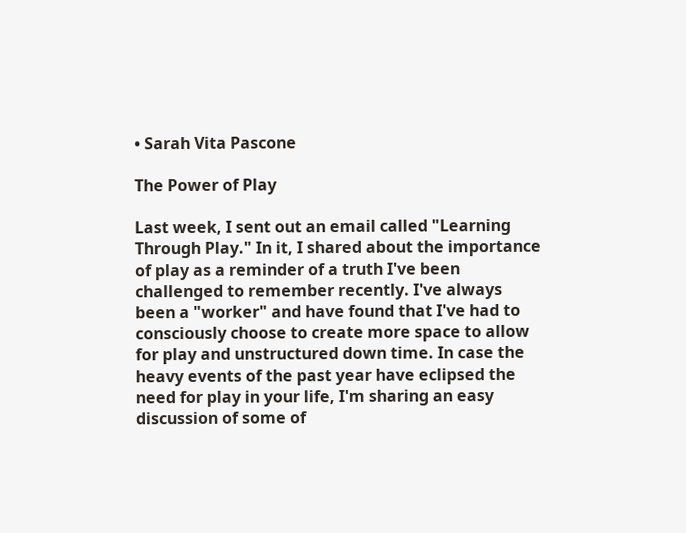• Sarah Vita Pascone

The Power of Play

Last week, I sent out an email called "Learning Through Play." In it, I shared about the importance of play as a reminder of a truth I've been challenged to remember recently. I've always been a "worker" and have found that I've had to consciously choose to create more space to allow for play and unstructured down time. In case the heavy events of the past year have eclipsed the need for play in your life, I'm sharing an easy discussion of some of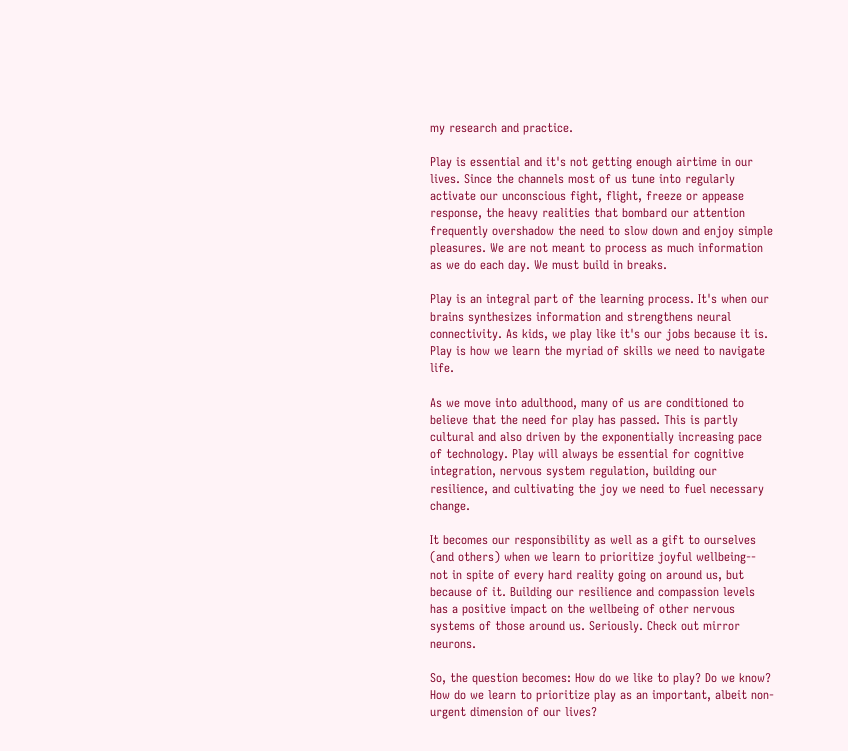my research and practice.

Play is essential and it's not getting enough airtime in our lives. Since the channels most of us tune into regularly activate our unconscious fight, flight, freeze or appease response, the heavy realities that bombard our attention frequently overshadow the need to slow down and enjoy simple pleasures. We are not meant to process as much information as we do each day. We must build in breaks.

Play is an integral part of the learning process. It's when our brains synthesizes information and strengthens neural connectivity. As kids, we play like it's our jobs because it is. Play is how we learn the myriad of skills we need to navigate life.

As we move into adulthood, many of us are conditioned to believe that the need for play has passed. This is partly cultural and also driven by the exponentially increasing pace of technology. Play will always be essential for cognitive integration, nervous system regulation, building our resilience, and cultivating the joy we need to fuel necessary change.

It becomes our responsibility as well as a gift to ourselves (and others) when we learn to prioritize joyful wellbeing-- not in spite of every hard reality going on around us, but because of it. Building our resilience and compassion levels has a positive impact on the wellbeing of other nervous systems of those around us. Seriously. Check out mirror neurons.

So, the question becomes: How do we like to play? Do we know? How do we learn to prioritize play as an important, albeit non-urgent dimension of our lives?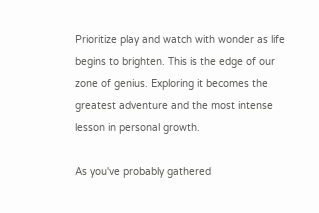Prioritize play and watch with wonder as life begins to brighten. This is the edge of our zone of genius. Exploring it becomes the greatest adventure and the most intense lesson in personal growth.

As you've probably gathered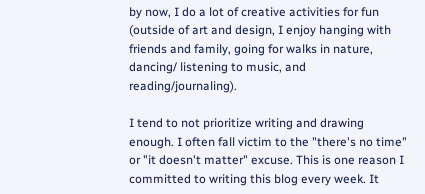by now, I do a lot of creative activities for fun (outside of art and design, I enjoy hanging with friends and family, going for walks in nature, dancing/ listening to music, and reading/journaling).

I tend to not prioritize writing and drawing enough. I often fall victim to the "there's no time" or "it doesn't matter" excuse. This is one reason I committed to writing this blog every week. It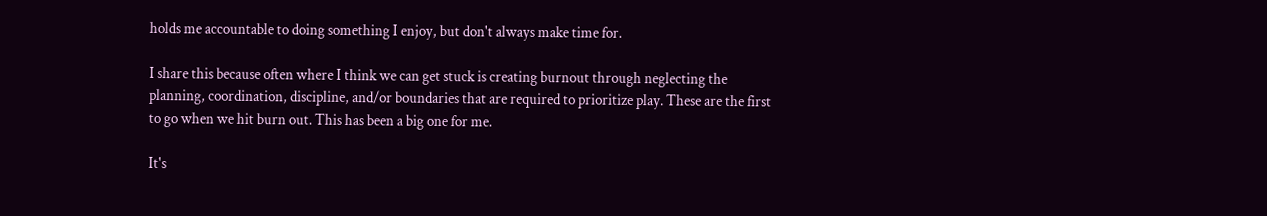holds me accountable to doing something I enjoy, but don't always make time for.

I share this because often where I think we can get stuck is creating burnout through neglecting the planning, coordination, discipline, and/or boundaries that are required to prioritize play. These are the first to go when we hit burn out. This has been a big one for me.

It's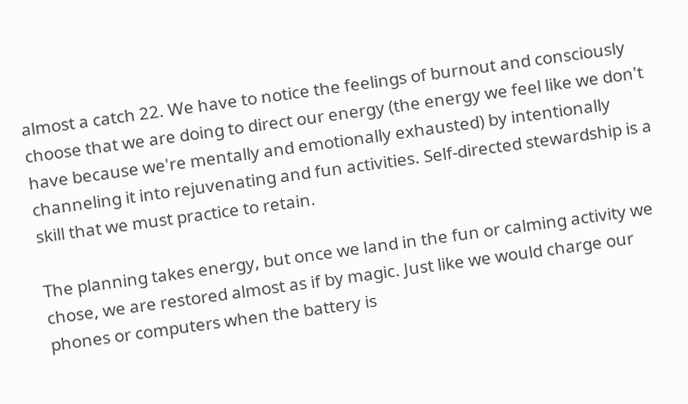almost a catch 22. We have to notice the feelings of burnout and consciously choose that we are doing to direct our energy (the energy we feel like we don't have because we're mentally and emotionally exhausted) by intentionally channeling it into rejuvenating and fun activities. Self-directed stewardship is a skill that we must practice to retain.

The planning takes energy, but once we land in the fun or calming activity we chose, we are restored almost as if by magic. Just like we would charge our phones or computers when the battery is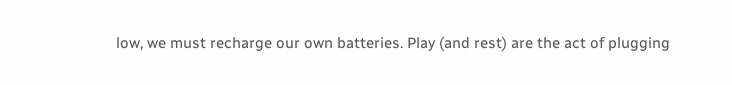low, we must recharge our own batteries. Play (and rest) are the act of plugging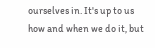ourselves in. It's up to us how and when we do it, but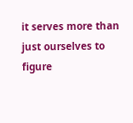it serves more than just ourselves to figure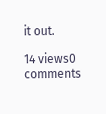it out.

14 views0 comments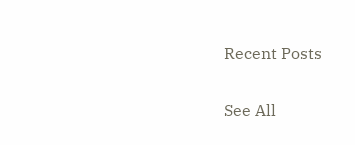Recent Posts

See All